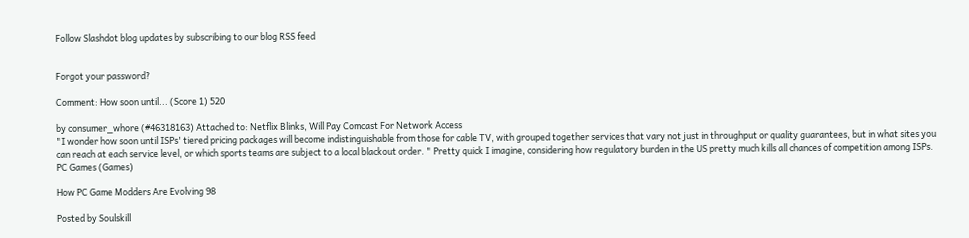Follow Slashdot blog updates by subscribing to our blog RSS feed


Forgot your password?

Comment: How soon until... (Score 1) 520

by consumer_whore (#46318163) Attached to: Netflix Blinks, Will Pay Comcast For Network Access
"I wonder how soon until ISPs' tiered pricing packages will become indistinguishable from those for cable TV, with grouped together services that vary not just in throughput or quality guarantees, but in what sites you can reach at each service level, or which sports teams are subject to a local blackout order. " Pretty quick I imagine, considering how regulatory burden in the US pretty much kills all chances of competition among ISPs.
PC Games (Games)

How PC Game Modders Are Evolving 98

Posted by Soulskill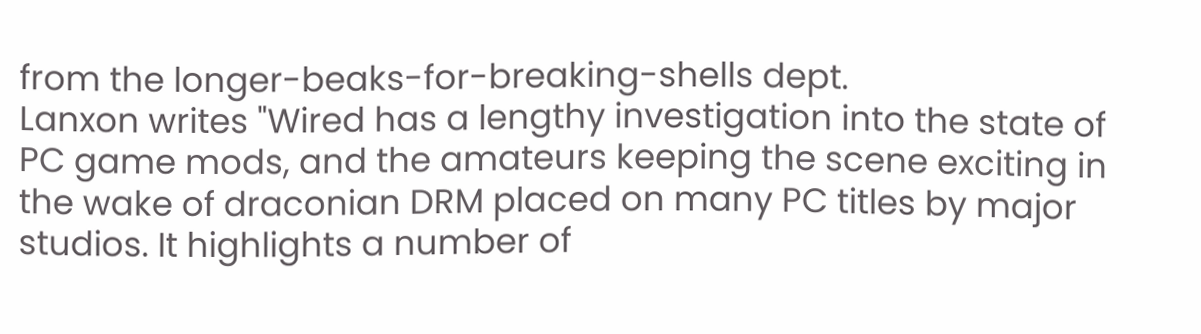from the longer-beaks-for-breaking-shells dept.
Lanxon writes "Wired has a lengthy investigation into the state of PC game mods, and the amateurs keeping the scene exciting in the wake of draconian DRM placed on many PC titles by major studios. It highlights a number of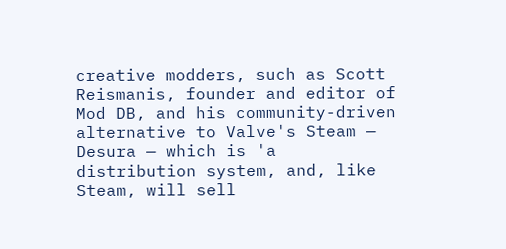creative modders, such as Scott Reismanis, founder and editor of Mod DB, and his community-driven alternative to Valve's Steam — Desura — which is 'a distribution system, and, like Steam, will sell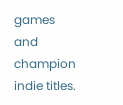games and champion indie titles.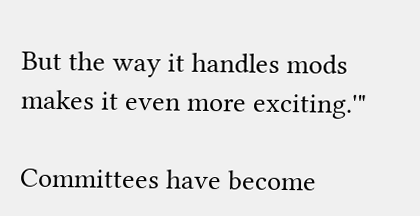But the way it handles mods makes it even more exciting.'"

Committees have become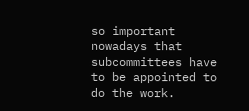so important nowadays that subcommittees have to be appointed to do the work.